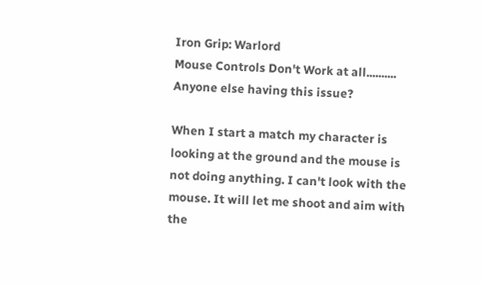Iron Grip: Warlord
Mouse Controls Don't Work at all..........
Anyone else having this issue?

When I start a match my character is looking at the ground and the mouse is not doing anything. I can't look with the mouse. It will let me shoot and aim with the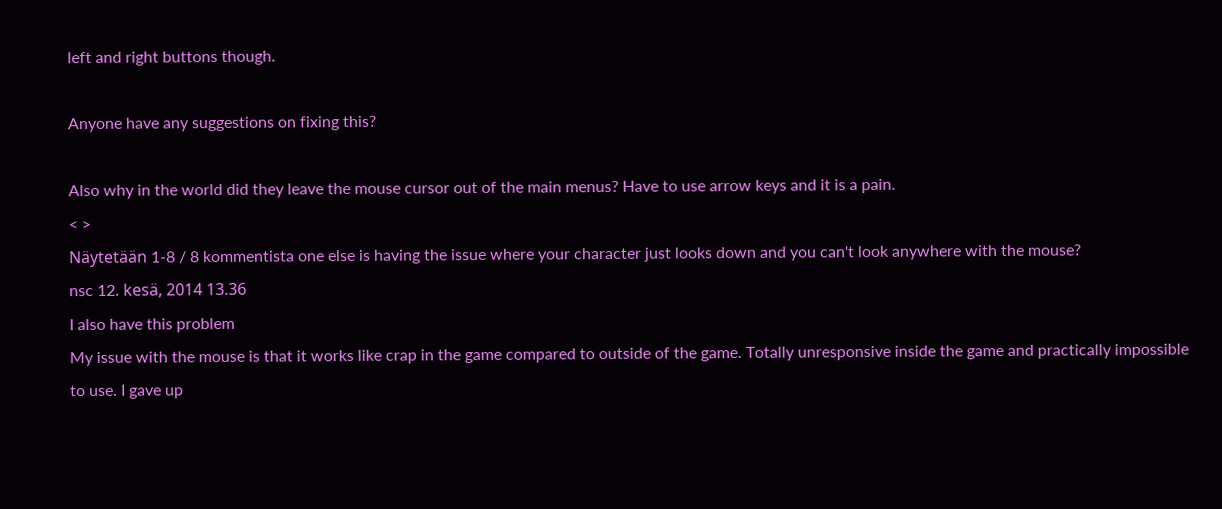left and right buttons though.

Anyone have any suggestions on fixing this?

Also why in the world did they leave the mouse cursor out of the main menus? Have to use arrow keys and it is a pain.
< >
Näytetään 1-8 / 8 kommentista one else is having the issue where your character just looks down and you can't look anywhere with the mouse?
nsc 12. kesä, 2014 13.36
I also have this problem
My issue with the mouse is that it works like crap in the game compared to outside of the game. Totally unresponsive inside the game and practically impossible to use. I gave up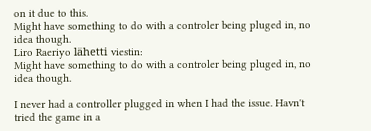on it due to this.
Might have something to do with a controler being pluged in, no idea though.
Liro Raeriyo lähetti viestin:
Might have something to do with a controler being pluged in, no idea though.

I never had a controller plugged in when I had the issue. Havn't tried the game in a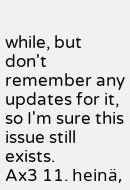while, but don't remember any updates for it, so I'm sure this issue still exists.
Ax3 11. heinä,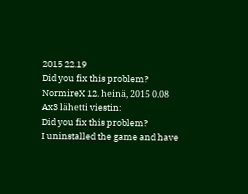2015 22.19
Did you fix this problem?
NormireX 12. heinä, 2015 0.08
Ax3 lähetti viestin:
Did you fix this problem?
I uninstalled the game and have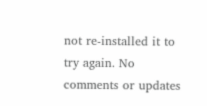not re-installed it to try again. No comments or updates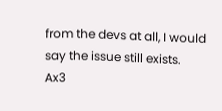from the devs at all, I would say the issue still exists.
Ax3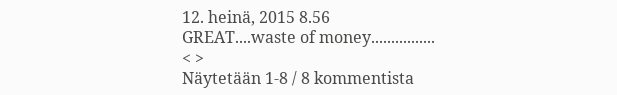12. heinä, 2015 8.56
GREAT....waste of money................
< >
Näytetään 1-8 / 8 kommentista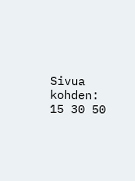Sivua kohden: 15 30 50